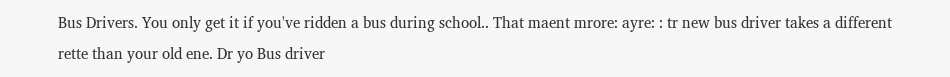Bus Drivers. You only get it if you've ridden a bus during school.. That maent mrore: ayre: : tr new bus driver takes a different rette than your old ene. Dr yo Bus driver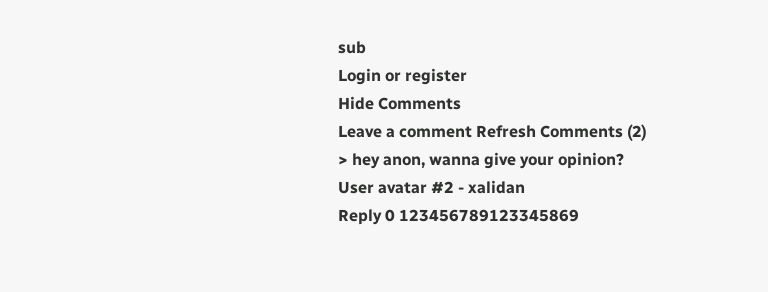sub
Login or register
Hide Comments
Leave a comment Refresh Comments (2)
> hey anon, wanna give your opinion?
User avatar #2 - xalidan
Reply 0 123456789123345869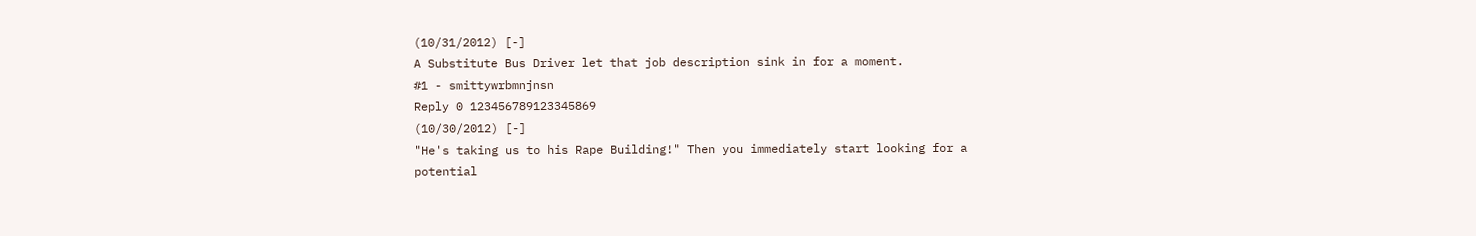(10/31/2012) [-]
A Substitute Bus Driver let that job description sink in for a moment.
#1 - smittywrbmnjnsn
Reply 0 123456789123345869
(10/30/2012) [-]
"He's taking us to his Rape Building!" Then you immediately start looking for a potential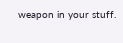weapon in your stuff.